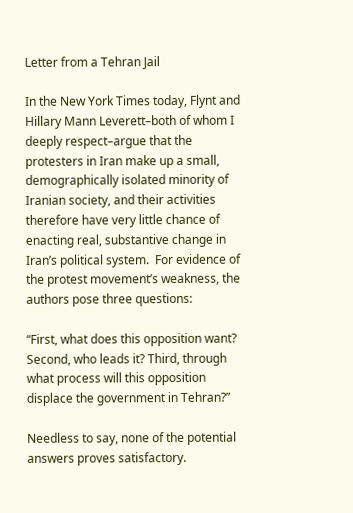Letter from a Tehran Jail

In the New York Times today, Flynt and Hillary Mann Leverett–both of whom I deeply respect–argue that the protesters in Iran make up a small, demographically isolated minority of Iranian society, and their activities therefore have very little chance of enacting real, substantive change in Iran’s political system.  For evidence of the protest movement’s weakness, the authors pose three questions:

“First, what does this opposition want? Second, who leads it? Third, through what process will this opposition displace the government in Tehran?”

Needless to say, none of the potential answers proves satisfactory.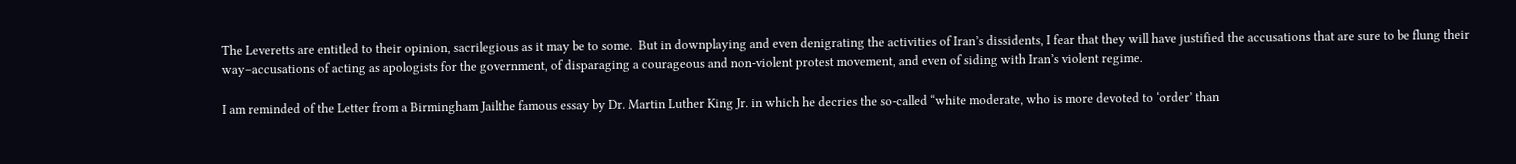The Leveretts are entitled to their opinion, sacrilegious as it may be to some.  But in downplaying and even denigrating the activities of Iran’s dissidents, I fear that they will have justified the accusations that are sure to be flung their way–accusations of acting as apologists for the government, of disparaging a courageous and non-violent protest movement, and even of siding with Iran’s violent regime.

I am reminded of the Letter from a Birmingham Jailthe famous essay by Dr. Martin Luther King Jr. in which he decries the so-called “white moderate, who is more devoted to ‘order’ than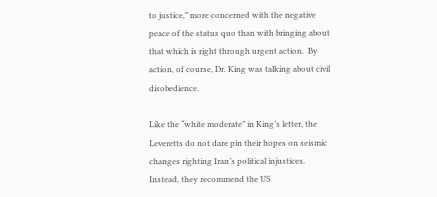to justice,” more concerned with the negative peace of the status quo than with bringing about that which is right through urgent action.  By action, of course, Dr. King was talking about civil disobedience.

Like the “white moderate” in King’s letter, the Leveretts do not dare pin their hopes on seismic changes righting Iran’s political injustices.  Instead, they recommend the US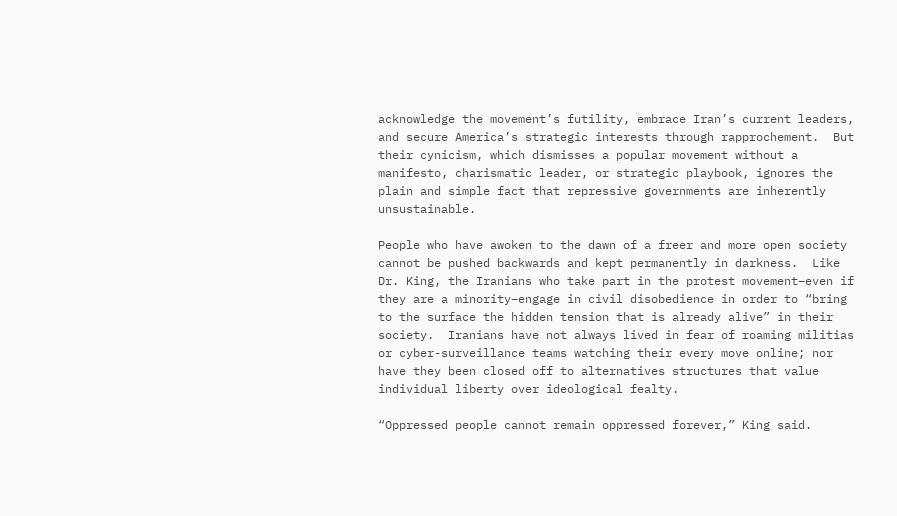acknowledge the movement’s futility, embrace Iran’s current leaders, and secure America’s strategic interests through rapprochement.  But their cynicism, which dismisses a popular movement without a manifesto, charismatic leader, or strategic playbook, ignores the plain and simple fact that repressive governments are inherently unsustainable.

People who have awoken to the dawn of a freer and more open society cannot be pushed backwards and kept permanently in darkness.  Like Dr. King, the Iranians who take part in the protest movement–even if they are a minority–engage in civil disobedience in order to “bring to the surface the hidden tension that is already alive” in their society.  Iranians have not always lived in fear of roaming militias or cyber-surveillance teams watching their every move online; nor have they been closed off to alternatives structures that value individual liberty over ideological fealty.

“Oppressed people cannot remain oppressed forever,” King said.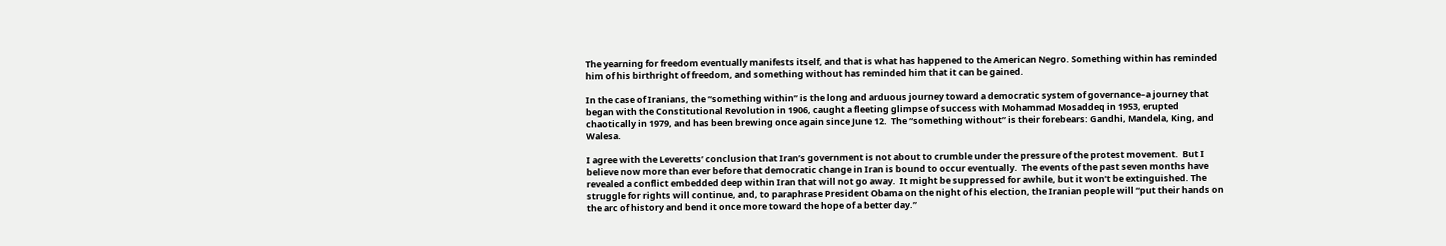The yearning for freedom eventually manifests itself, and that is what has happened to the American Negro. Something within has reminded him of his birthright of freedom, and something without has reminded him that it can be gained.

In the case of Iranians, the “something within” is the long and arduous journey toward a democratic system of governance–a journey that began with the Constitutional Revolution in 1906, caught a fleeting glimpse of success with Mohammad Mosaddeq in 1953, erupted chaotically in 1979, and has been brewing once again since June 12.  The “something without” is their forebears: Gandhi, Mandela, King, and Walesa.

I agree with the Leveretts’ conclusion that Iran’s government is not about to crumble under the pressure of the protest movement.  But I believe now more than ever before that democratic change in Iran is bound to occur eventually.  The events of the past seven months have revealed a conflict embedded deep within Iran that will not go away.  It might be suppressed for awhile, but it won’t be extinguished. The struggle for rights will continue, and, to paraphrase President Obama on the night of his election, the Iranian people will “put their hands on the arc of history and bend it once more toward the hope of a better day.”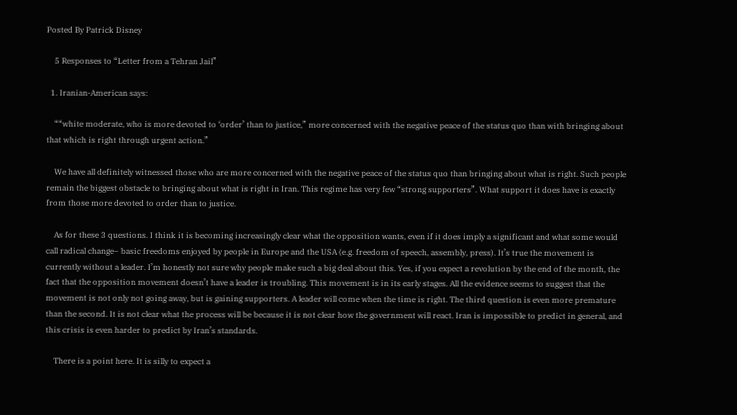Posted By Patrick Disney

    5 Responses to “Letter from a Tehran Jail”

  1. Iranian-American says:

    ““white moderate, who is more devoted to ‘order’ than to justice,” more concerned with the negative peace of the status quo than with bringing about that which is right through urgent action.”

    We have all definitely witnessed those who are more concerned with the negative peace of the status quo than bringing about what is right. Such people remain the biggest obstacle to bringing about what is right in Iran. This regime has very few “strong supporters”. What support it does have is exactly from those more devoted to order than to justice.

    As for these 3 questions. I think it is becoming increasingly clear what the opposition wants, even if it does imply a significant and what some would call radical change– basic freedoms enjoyed by people in Europe and the USA (e.g. freedom of speech, assembly, press). It’s true the movement is currently without a leader. I’m honestly not sure why people make such a big deal about this. Yes, if you expect a revolution by the end of the month, the fact that the opposition movement doesn’t have a leader is troubling. This movement is in its early stages. All the evidence seems to suggest that the movement is not only not going away, but is gaining supporters. A leader will come when the time is right. The third question is even more premature than the second. It is not clear what the process will be because it is not clear how the government will react. Iran is impossible to predict in general, and this crisis is even harder to predict by Iran’s standards.

    There is a point here. It is silly to expect a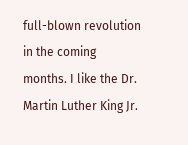full-blown revolution in the coming months. I like the Dr. Martin Luther King Jr.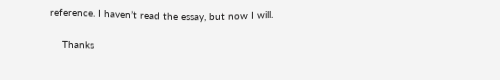reference. I haven’t read the essay, but now I will.

    Thanks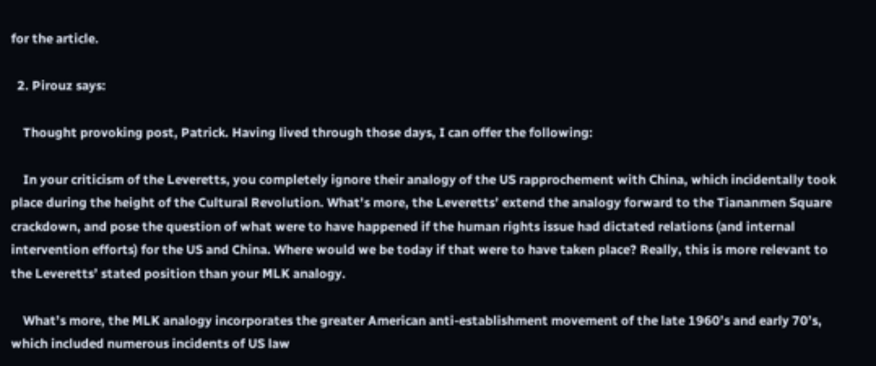for the article.

  2. Pirouz says:

    Thought provoking post, Patrick. Having lived through those days, I can offer the following:

    In your criticism of the Leveretts, you completely ignore their analogy of the US rapprochement with China, which incidentally took place during the height of the Cultural Revolution. What’s more, the Leveretts’ extend the analogy forward to the Tiananmen Square crackdown, and pose the question of what were to have happened if the human rights issue had dictated relations (and internal intervention efforts) for the US and China. Where would we be today if that were to have taken place? Really, this is more relevant to the Leveretts’ stated position than your MLK analogy.

    What’s more, the MLK analogy incorporates the greater American anti-establishment movement of the late 1960’s and early 70’s, which included numerous incidents of US law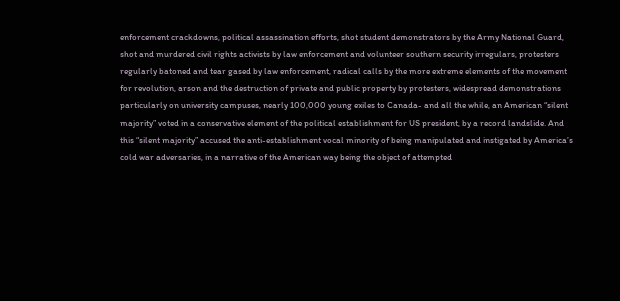enforcement crackdowns, political assassination efforts, shot student demonstrators by the Army National Guard, shot and murdered civil rights activists by law enforcement and volunteer southern security irregulars, protesters regularly batoned and tear gased by law enforcement, radical calls by the more extreme elements of the movement for revolution, arson and the destruction of private and public property by protesters, widespread demonstrations particularly on university campuses, nearly 100,000 young exiles to Canada- and all the while, an American “silent majority” voted in a conservative element of the political establishment for US president, by a record landslide. And this “silent majority” accused the anti-establishment vocal minority of being manipulated and instigated by America’s cold war adversaries, in a narrative of the American way being the object of attempted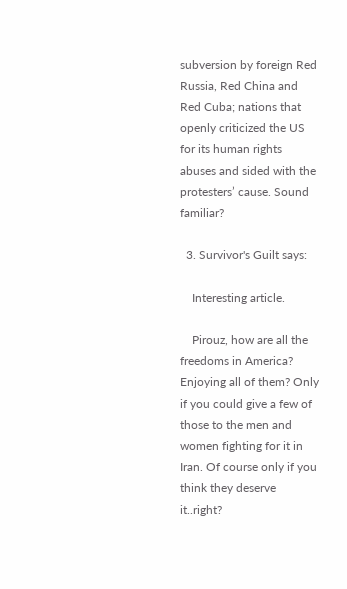subversion by foreign Red Russia, Red China and Red Cuba; nations that openly criticized the US for its human rights abuses and sided with the protesters’ cause. Sound familiar?

  3. Survivor's Guilt says:

    Interesting article.

    Pirouz, how are all the freedoms in America? Enjoying all of them? Only if you could give a few of those to the men and women fighting for it in Iran. Of course only if you think they deserve it..right?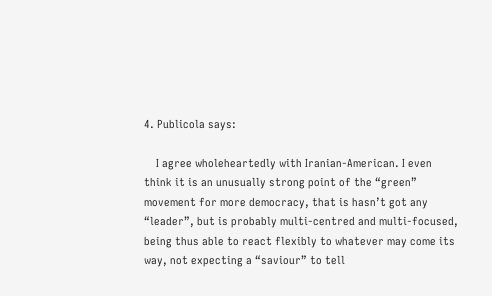4. Publicola says:

    I agree wholeheartedly with Iranian-American. I even think it is an unusually strong point of the “green” movement for more democracy, that is hasn’t got any “leader”, but is probably multi-centred and multi-focused, being thus able to react flexibly to whatever may come its way, not expecting a “saviour” to tell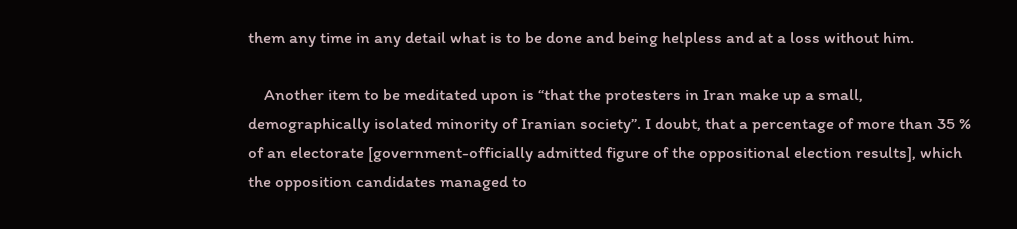them any time in any detail what is to be done and being helpless and at a loss without him.

    Another item to be meditated upon is “that the protesters in Iran make up a small, demographically isolated minority of Iranian society”. I doubt, that a percentage of more than 35 % of an electorate [government-officially admitted figure of the oppositional election results], which the opposition candidates managed to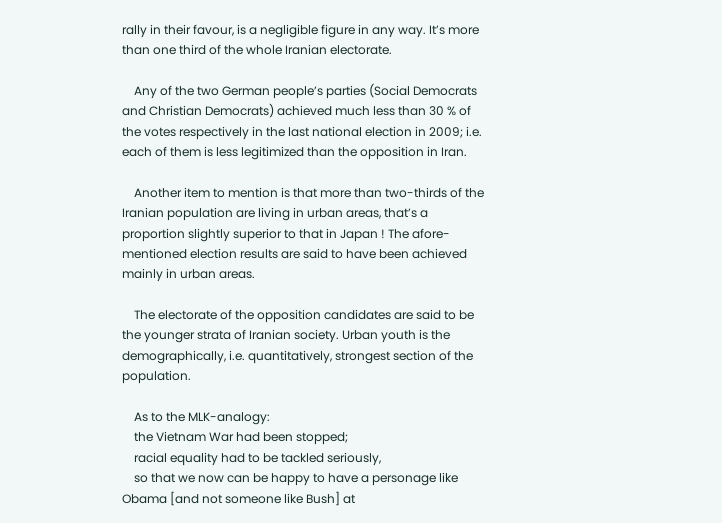rally in their favour, is a negligible figure in any way. It’s more than one third of the whole Iranian electorate.

    Any of the two German people’s parties (Social Democrats and Christian Democrats) achieved much less than 30 % of the votes respectively in the last national election in 2009; i.e. each of them is less legitimized than the opposition in Iran.

    Another item to mention is that more than two-thirds of the Iranian population are living in urban areas, that’s a proportion slightly superior to that in Japan ! The afore-mentioned election results are said to have been achieved mainly in urban areas.

    The electorate of the opposition candidates are said to be the younger strata of Iranian society. Urban youth is the demographically, i.e. quantitatively, strongest section of the population.

    As to the MLK-analogy:
    the Vietnam War had been stopped;
    racial equality had to be tackled seriously,
    so that we now can be happy to have a personage like Obama [and not someone like Bush] at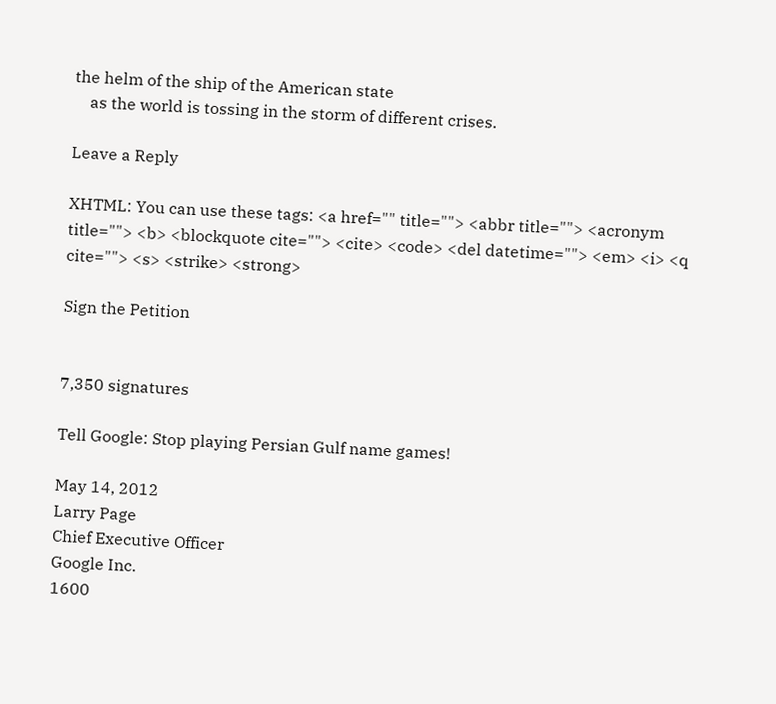the helm of the ship of the American state
    as the world is tossing in the storm of different crises.

Leave a Reply

XHTML: You can use these tags: <a href="" title=""> <abbr title=""> <acronym title=""> <b> <blockquote cite=""> <cite> <code> <del datetime=""> <em> <i> <q cite=""> <s> <strike> <strong>

Sign the Petition


7,350 signatures

Tell Google: Stop playing Persian Gulf name games!

May 14, 2012
Larry Page
Chief Executive Officer
Google Inc.
1600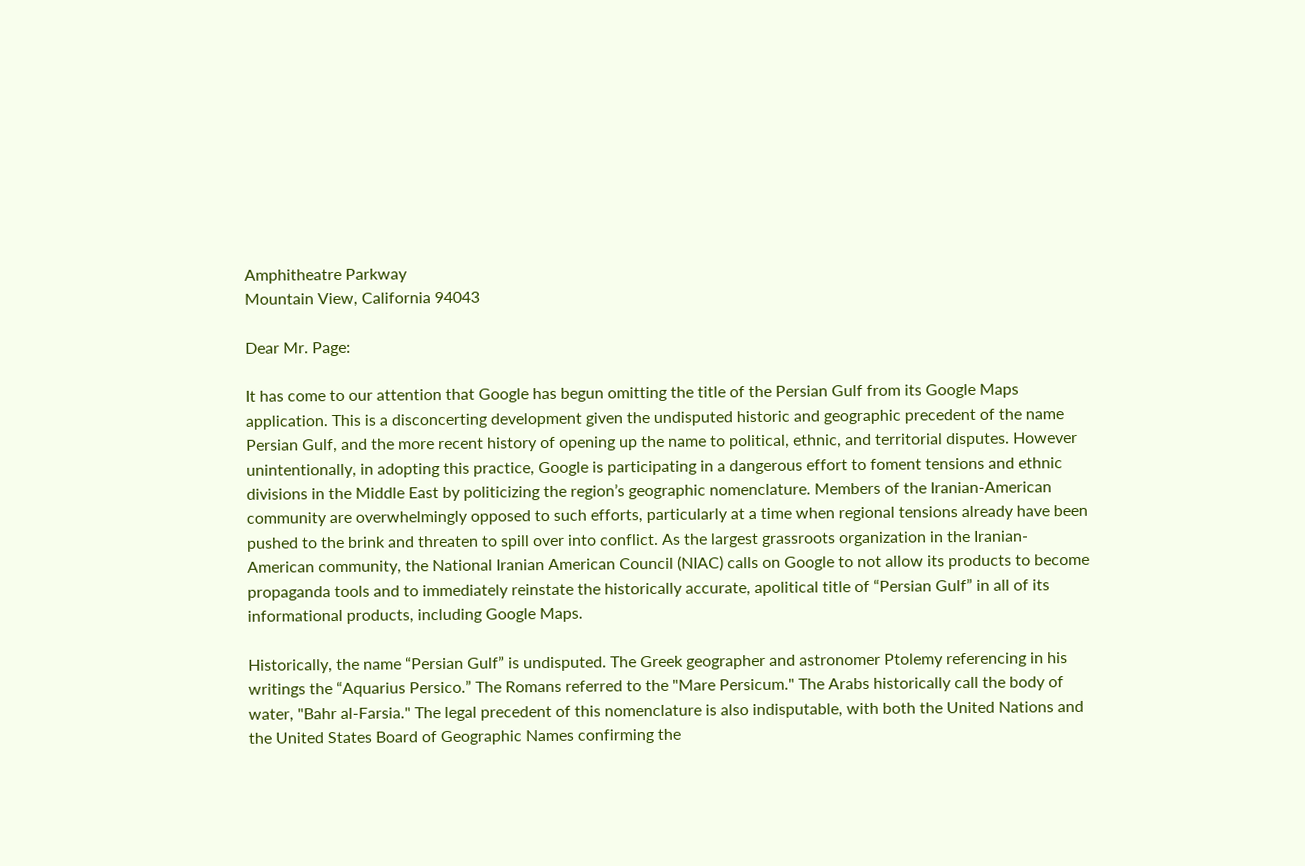Amphitheatre Parkway
Mountain View, California 94043

Dear Mr. Page:

It has come to our attention that Google has begun omitting the title of the Persian Gulf from its Google Maps application. This is a disconcerting development given the undisputed historic and geographic precedent of the name Persian Gulf, and the more recent history of opening up the name to political, ethnic, and territorial disputes. However unintentionally, in adopting this practice, Google is participating in a dangerous effort to foment tensions and ethnic divisions in the Middle East by politicizing the region’s geographic nomenclature. Members of the Iranian-American community are overwhelmingly opposed to such efforts, particularly at a time when regional tensions already have been pushed to the brink and threaten to spill over into conflict. As the largest grassroots organization in the Iranian-American community, the National Iranian American Council (NIAC) calls on Google to not allow its products to become propaganda tools and to immediately reinstate the historically accurate, apolitical title of “Persian Gulf” in all of its informational products, including Google Maps.

Historically, the name “Persian Gulf” is undisputed. The Greek geographer and astronomer Ptolemy referencing in his writings the “Aquarius Persico.” The Romans referred to the "Mare Persicum." The Arabs historically call the body of water, "Bahr al-Farsia." The legal precedent of this nomenclature is also indisputable, with both the United Nations and the United States Board of Geographic Names confirming the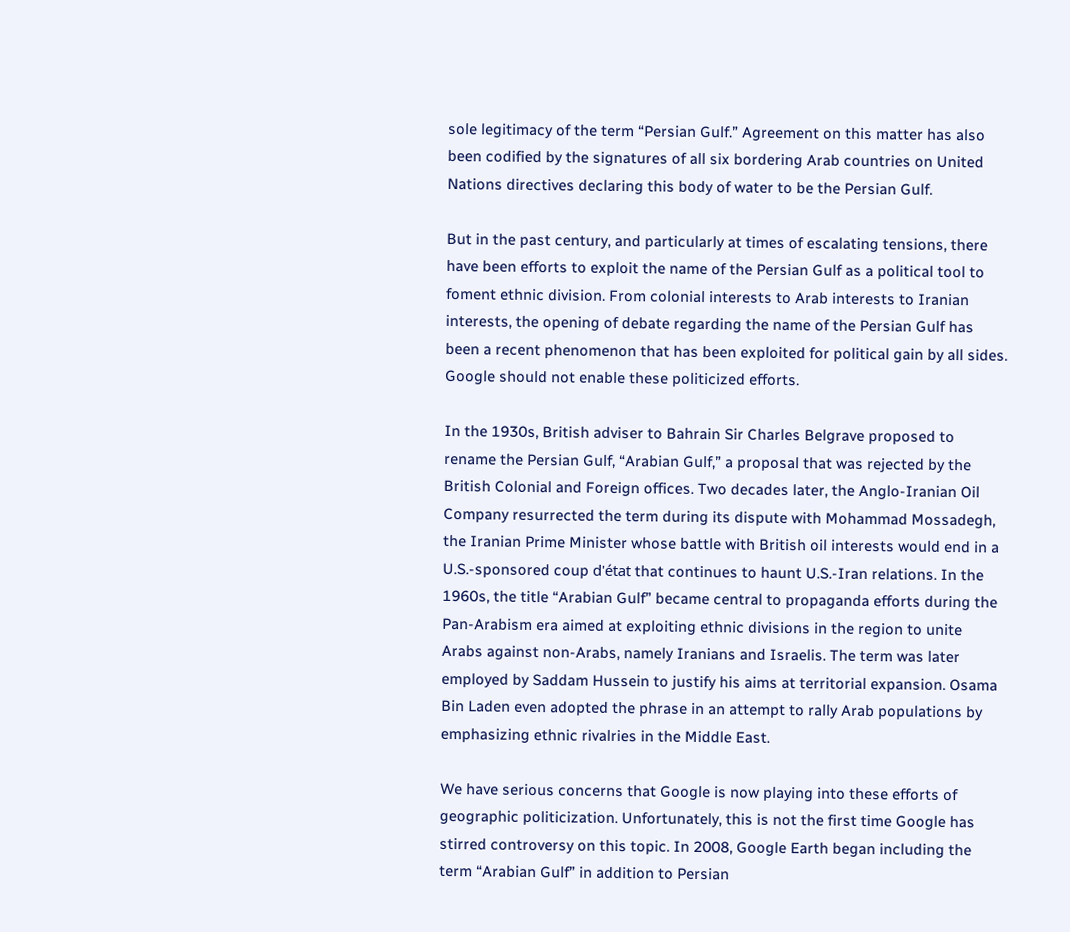sole legitimacy of the term “Persian Gulf.” Agreement on this matter has also been codified by the signatures of all six bordering Arab countries on United Nations directives declaring this body of water to be the Persian Gulf.

But in the past century, and particularly at times of escalating tensions, there have been efforts to exploit the name of the Persian Gulf as a political tool to foment ethnic division. From colonial interests to Arab interests to Iranian interests, the opening of debate regarding the name of the Persian Gulf has been a recent phenomenon that has been exploited for political gain by all sides. Google should not enable these politicized efforts.

In the 1930s, British adviser to Bahrain Sir Charles Belgrave proposed to rename the Persian Gulf, “Arabian Gulf,” a proposal that was rejected by the British Colonial and Foreign offices. Two decades later, the Anglo-Iranian Oil Company resurrected the term during its dispute with Mohammad Mossadegh, the Iranian Prime Minister whose battle with British oil interests would end in a U.S.-sponsored coup d'état that continues to haunt U.S.-Iran relations. In the 1960s, the title “Arabian Gulf” became central to propaganda efforts during the Pan-Arabism era aimed at exploiting ethnic divisions in the region to unite Arabs against non-Arabs, namely Iranians and Israelis. The term was later employed by Saddam Hussein to justify his aims at territorial expansion. Osama Bin Laden even adopted the phrase in an attempt to rally Arab populations by emphasizing ethnic rivalries in the Middle East.

We have serious concerns that Google is now playing into these efforts of geographic politicization. Unfortunately, this is not the first time Google has stirred controversy on this topic. In 2008, Google Earth began including the term “Arabian Gulf” in addition to Persian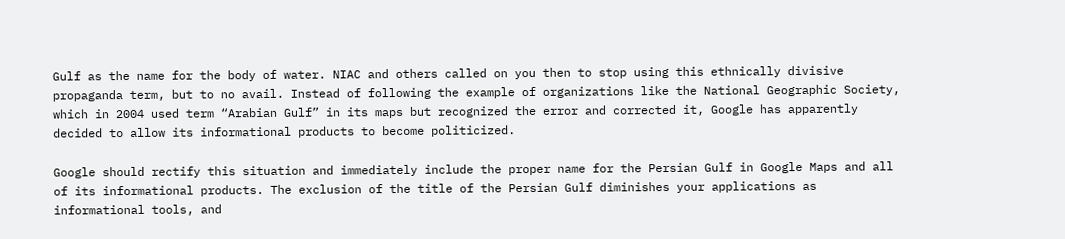Gulf as the name for the body of water. NIAC and others called on you then to stop using this ethnically divisive propaganda term, but to no avail. Instead of following the example of organizations like the National Geographic Society, which in 2004 used term “Arabian Gulf” in its maps but recognized the error and corrected it, Google has apparently decided to allow its informational products to become politicized.

Google should rectify this situation and immediately include the proper name for the Persian Gulf in Google Maps and all of its informational products. The exclusion of the title of the Persian Gulf diminishes your applications as informational tools, and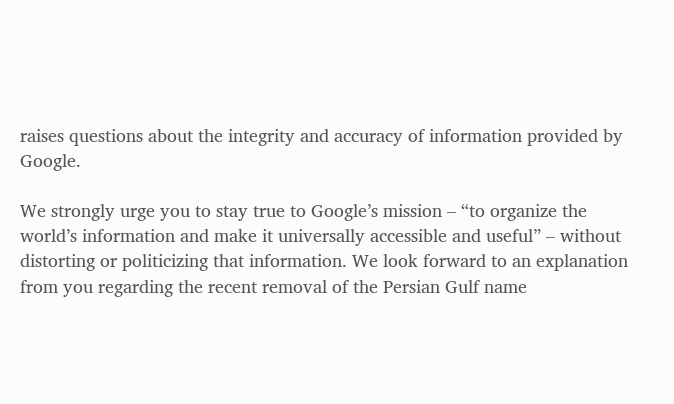raises questions about the integrity and accuracy of information provided by Google.

We strongly urge you to stay true to Google’s mission – “to organize the world’s information and make it universally accessible and useful” – without distorting or politicizing that information. We look forward to an explanation from you regarding the recent removal of the Persian Gulf name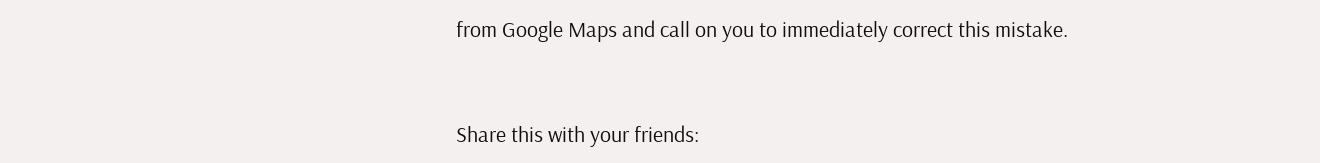from Google Maps and call on you to immediately correct this mistake.



Share this with your friends: